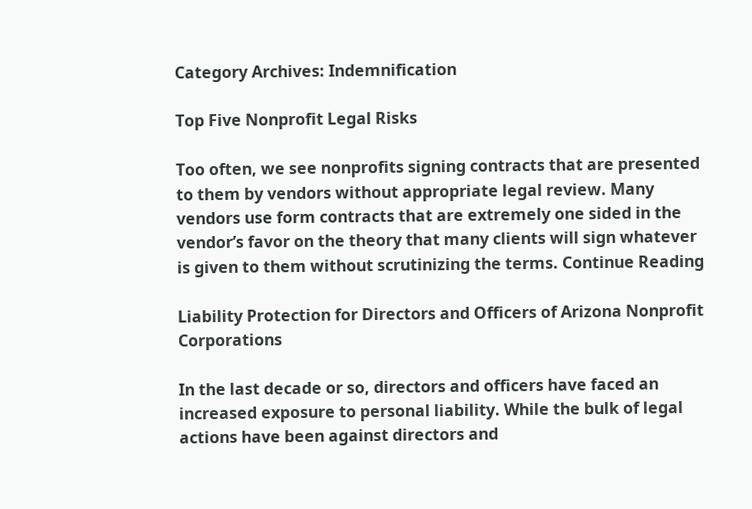Category Archives: Indemnification

Top Five Nonprofit Legal Risks

Too often, we see nonprofits signing contracts that are presented to them by vendors without appropriate legal review. Many vendors use form contracts that are extremely one sided in the vendor’s favor on the theory that many clients will sign whatever is given to them without scrutinizing the terms. Continue Reading

Liability Protection for Directors and Officers of Arizona Nonprofit Corporations

In the last decade or so, directors and officers have faced an increased exposure to personal liability. While the bulk of legal actions have been against directors and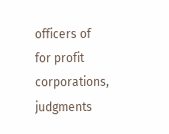officers of for profit corporations, judgments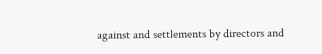against and settlements by directors and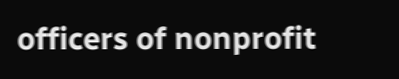officers of nonprofit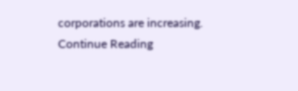corporations are increasing. Continue Reading